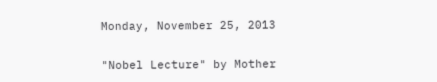Monday, November 25, 2013

"Nobel Lecture" by Mother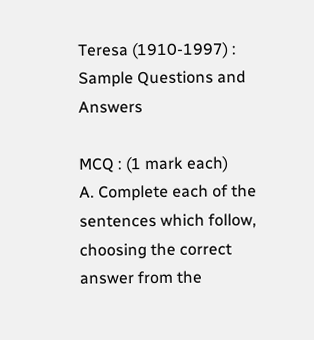Teresa (1910-1997) : Sample Questions and Answers

MCQ : (1 mark each)
A. Complete each of the sentences which follow, choosing the correct answer from the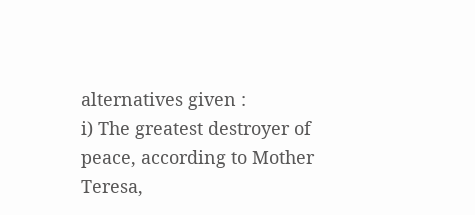alternatives given :
i) The greatest destroyer of peace, according to Mother Teresa,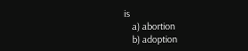is
    a) abortion
    b) adoption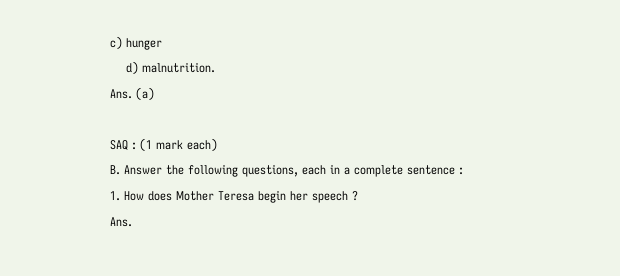c) hunger
    d) malnutrition.
Ans. (a)

SAQ : (1 mark each)
B. Answer the following questions, each in a complete sentence :
1. How does Mother Teresa begin her speech ?
Ans.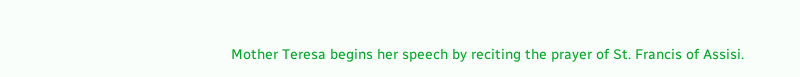Mother Teresa begins her speech by reciting the prayer of St. Francis of Assisi.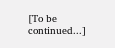[To be continued...]